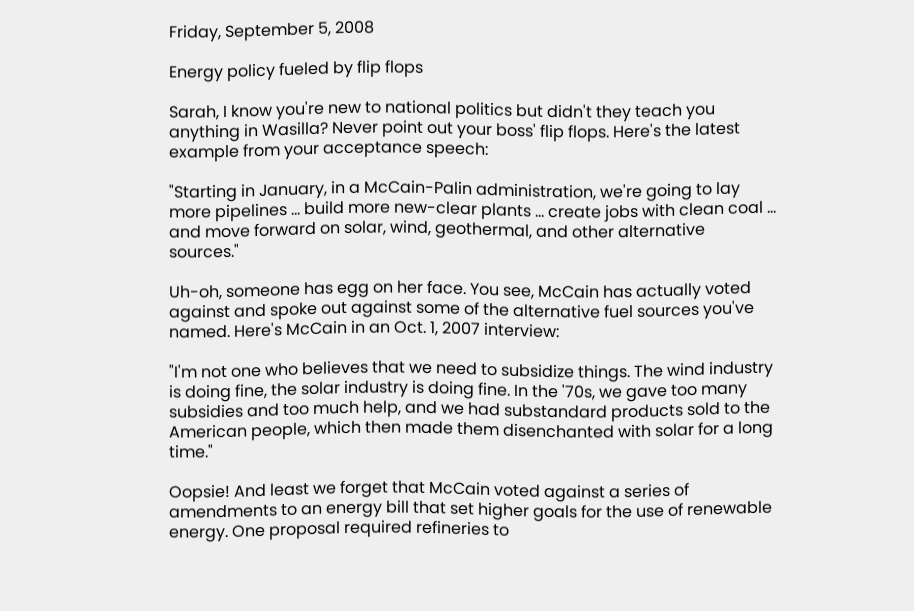Friday, September 5, 2008

Energy policy fueled by flip flops

Sarah, I know you're new to national politics but didn't they teach you anything in Wasilla? Never point out your boss' flip flops. Here's the latest example from your acceptance speech:

"Starting in January, in a McCain-Palin administration, we're going to lay more pipelines ... build more new-clear plants ... create jobs with clean coal ... and move forward on solar, wind, geothermal, and other alternative sources."

Uh-oh, someone has egg on her face. You see, McCain has actually voted against and spoke out against some of the alternative fuel sources you've named. Here's McCain in an Oct. 1, 2007 interview:

"I'm not one who believes that we need to subsidize things. The wind industry is doing fine, the solar industry is doing fine. In the '70s, we gave too many subsidies and too much help, and we had substandard products sold to the American people, which then made them disenchanted with solar for a long time."

Oopsie! And least we forget that McCain voted against a series of amendments to an energy bill that set higher goals for the use of renewable energy. One proposal required refineries to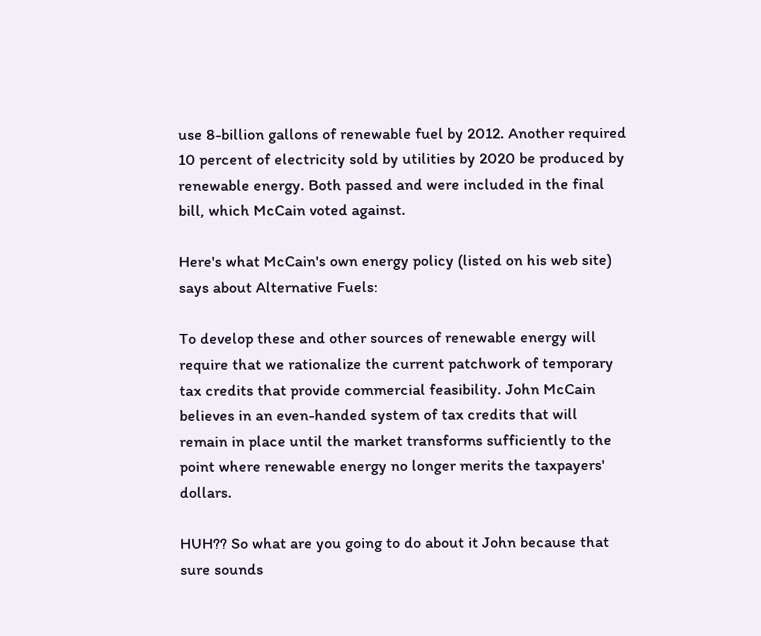use 8-billion gallons of renewable fuel by 2012. Another required 10 percent of electricity sold by utilities by 2020 be produced by renewable energy. Both passed and were included in the final bill, which McCain voted against.

Here's what McCain's own energy policy (listed on his web site) says about Alternative Fuels:

To develop these and other sources of renewable energy will require that we rationalize the current patchwork of temporary tax credits that provide commercial feasibility. John McCain believes in an even-handed system of tax credits that will remain in place until the market transforms sufficiently to the point where renewable energy no longer merits the taxpayers' dollars.

HUH?? So what are you going to do about it John because that sure sounds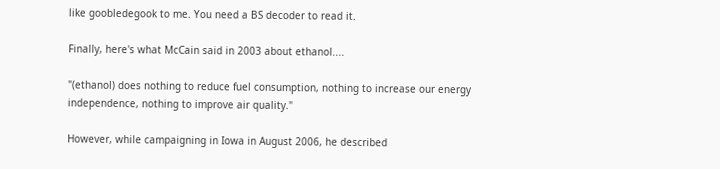like goobledegook to me. You need a BS decoder to read it.

Finally, here's what McCain said in 2003 about ethanol....

"(ethanol) does nothing to reduce fuel consumption, nothing to increase our energy independence, nothing to improve air quality."

However, while campaigning in Iowa in August 2006, he described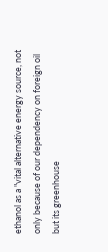ethanol as a "vital alternative energy source, not only because of our dependency on foreign oil but its greenhouse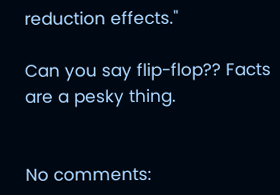reduction effects."

Can you say flip-flop?? Facts are a pesky thing.


No comments: